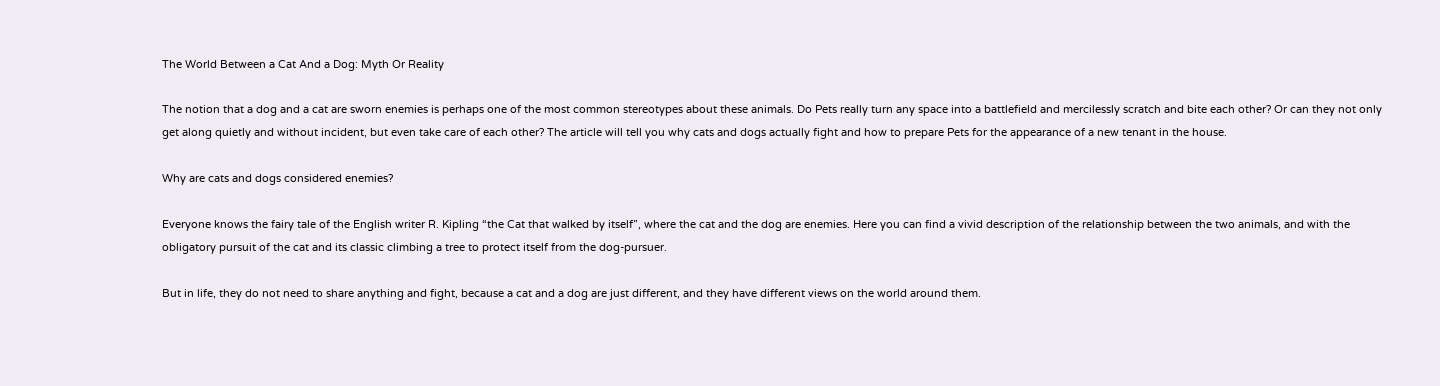The World Between a Cat And a Dog: Myth Or Reality

The notion that a dog and a cat are sworn enemies is perhaps one of the most common stereotypes about these animals. Do Pets really turn any space into a battlefield and mercilessly scratch and bite each other? Or can they not only get along quietly and without incident, but even take care of each other? The article will tell you why cats and dogs actually fight and how to prepare Pets for the appearance of a new tenant in the house.

Why are cats and dogs considered enemies?

Everyone knows the fairy tale of the English writer R. Kipling “the Cat that walked by itself”, where the cat and the dog are enemies. Here you can find a vivid description of the relationship between the two animals, and with the obligatory pursuit of the cat and its classic climbing a tree to protect itself from the dog-pursuer.

But in life, they do not need to share anything and fight, because a cat and a dog are just different, and they have different views on the world around them.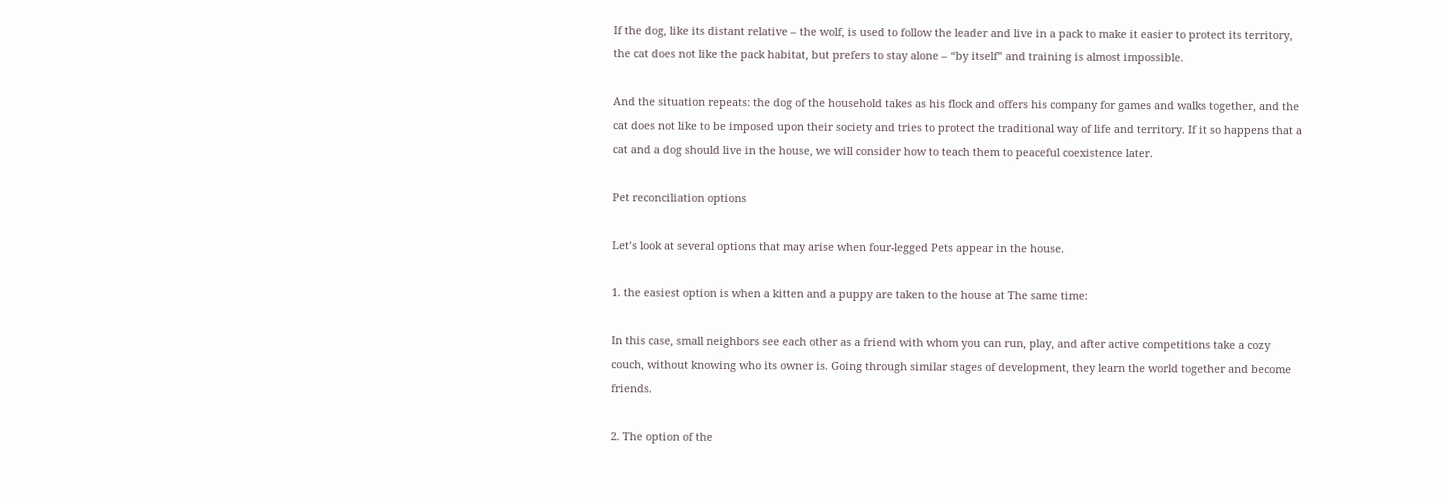If the dog, like its distant relative – the wolf, is used to follow the leader and live in a pack to make it easier to protect its territory, the cat does not like the pack habitat, but prefers to stay alone – “by itself” and training is almost impossible.

And the situation repeats: the dog of the household takes as his flock and offers his company for games and walks together, and the cat does not like to be imposed upon their society and tries to protect the traditional way of life and territory. If it so happens that a cat and a dog should live in the house, we will consider how to teach them to peaceful coexistence later.

Pet reconciliation options

Let’s look at several options that may arise when four-legged Pets appear in the house.

1. the easiest option is when a kitten and a puppy are taken to the house at The same time:

In this case, small neighbors see each other as a friend with whom you can run, play, and after active competitions take a cozy couch, without knowing who its owner is. Going through similar stages of development, they learn the world together and become friends.

2. The option of the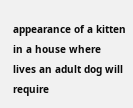appearance of a kitten in a house where lives an adult dog will require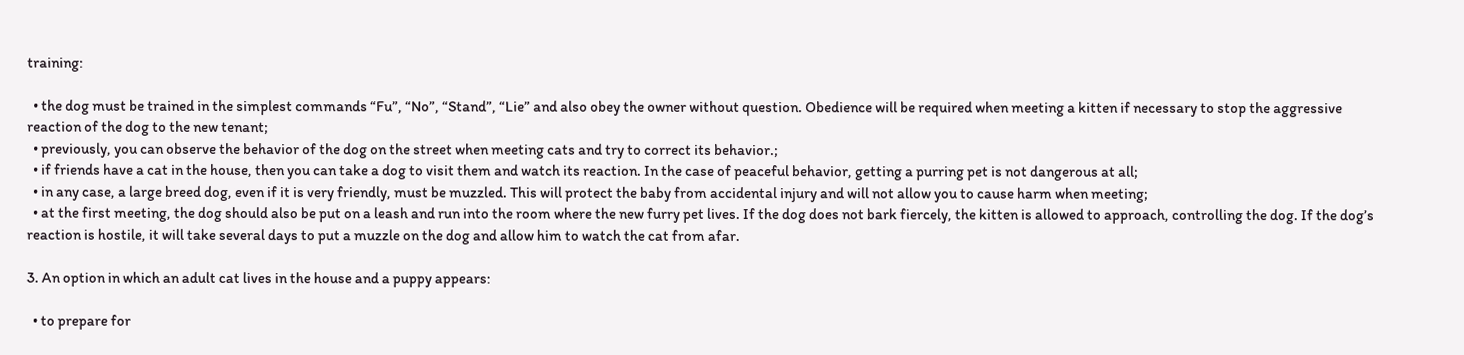training:

  • the dog must be trained in the simplest commands “Fu”, “No”, “Stand”, “Lie” and also obey the owner without question. Obedience will be required when meeting a kitten if necessary to stop the aggressive reaction of the dog to the new tenant;
  • previously, you can observe the behavior of the dog on the street when meeting cats and try to correct its behavior.;
  • if friends have a cat in the house, then you can take a dog to visit them and watch its reaction. In the case of peaceful behavior, getting a purring pet is not dangerous at all;
  • in any case, a large breed dog, even if it is very friendly, must be muzzled. This will protect the baby from accidental injury and will not allow you to cause harm when meeting;
  • at the first meeting, the dog should also be put on a leash and run into the room where the new furry pet lives. If the dog does not bark fiercely, the kitten is allowed to approach, controlling the dog. If the dog’s reaction is hostile, it will take several days to put a muzzle on the dog and allow him to watch the cat from afar.

3. An option in which an adult cat lives in the house and a puppy appears:

  • to prepare for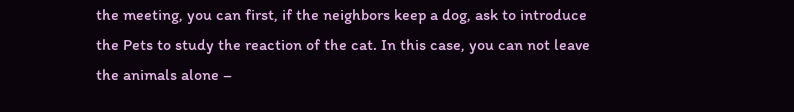the meeting, you can first, if the neighbors keep a dog, ask to introduce the Pets to study the reaction of the cat. In this case, you can not leave the animals alone –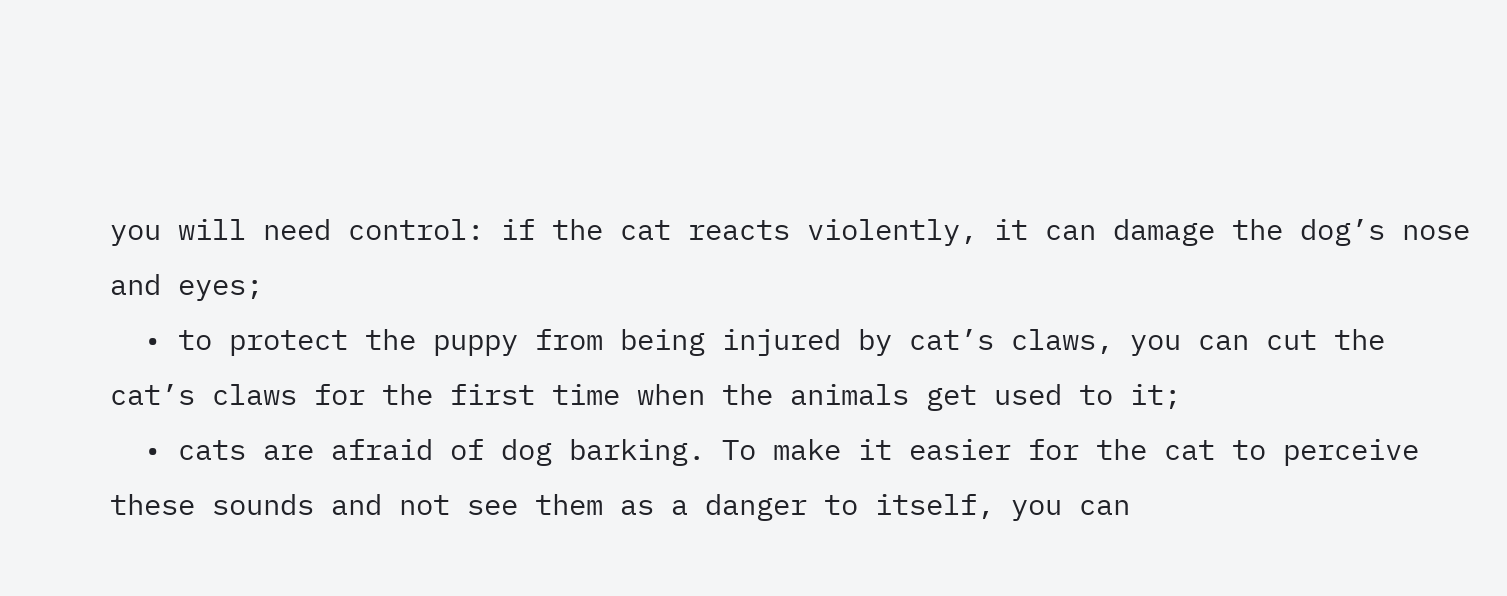you will need control: if the cat reacts violently, it can damage the dog’s nose and eyes;
  • to protect the puppy from being injured by cat’s claws, you can cut the cat’s claws for the first time when the animals get used to it;
  • cats are afraid of dog barking. To make it easier for the cat to perceive these sounds and not see them as a danger to itself, you can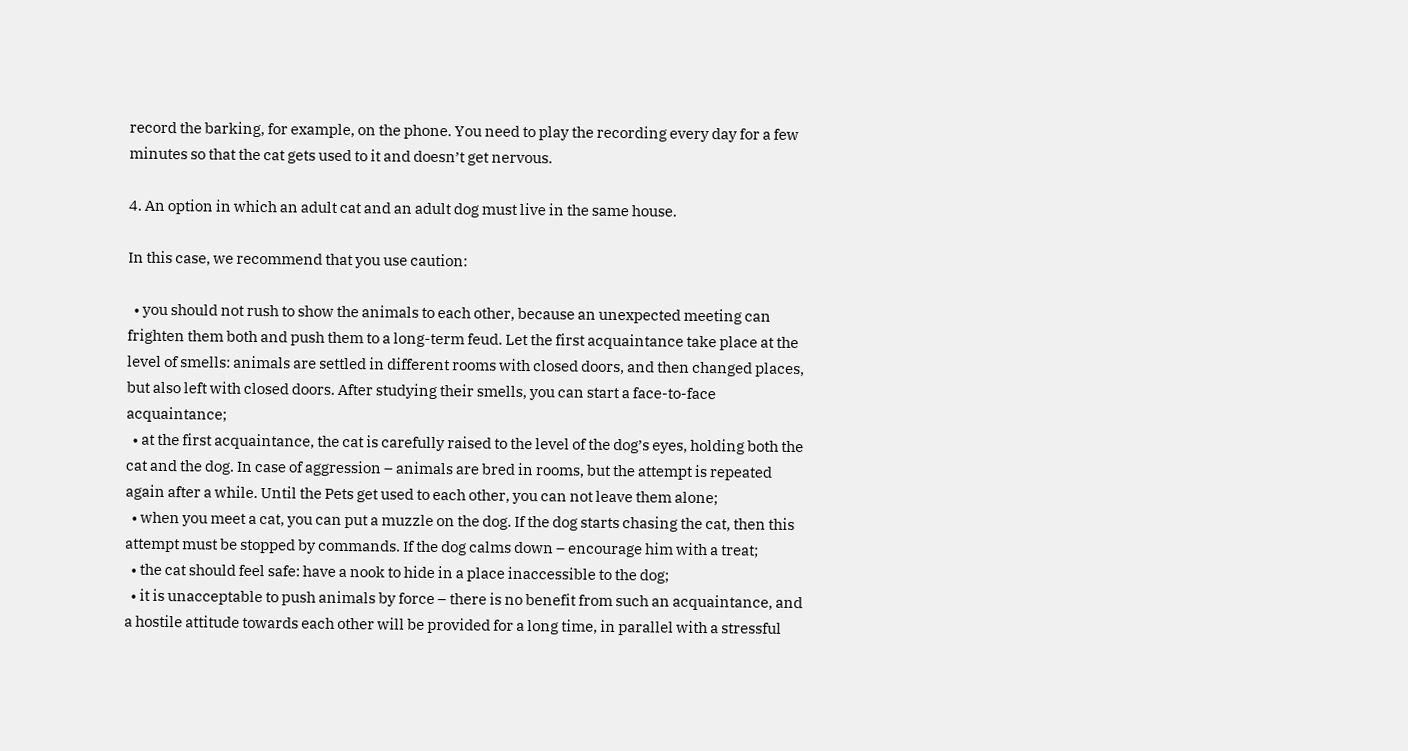record the barking, for example, on the phone. You need to play the recording every day for a few minutes so that the cat gets used to it and doesn’t get nervous.

4. An option in which an adult cat and an adult dog must live in the same house.

In this case, we recommend that you use caution:

  • you should not rush to show the animals to each other, because an unexpected meeting can frighten them both and push them to a long-term feud. Let the first acquaintance take place at the level of smells: animals are settled in different rooms with closed doors, and then changed places, but also left with closed doors. After studying their smells, you can start a face-to-face acquaintance;
  • at the first acquaintance, the cat is carefully raised to the level of the dog’s eyes, holding both the cat and the dog. In case of aggression – animals are bred in rooms, but the attempt is repeated again after a while. Until the Pets get used to each other, you can not leave them alone;
  • when you meet a cat, you can put a muzzle on the dog. If the dog starts chasing the cat, then this attempt must be stopped by commands. If the dog calms down – encourage him with a treat;
  • the cat should feel safe: have a nook to hide in a place inaccessible to the dog;
  • it is unacceptable to push animals by force – there is no benefit from such an acquaintance, and a hostile attitude towards each other will be provided for a long time, in parallel with a stressful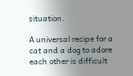situation.

A universal recipe for a cat and a dog to adore each other is difficult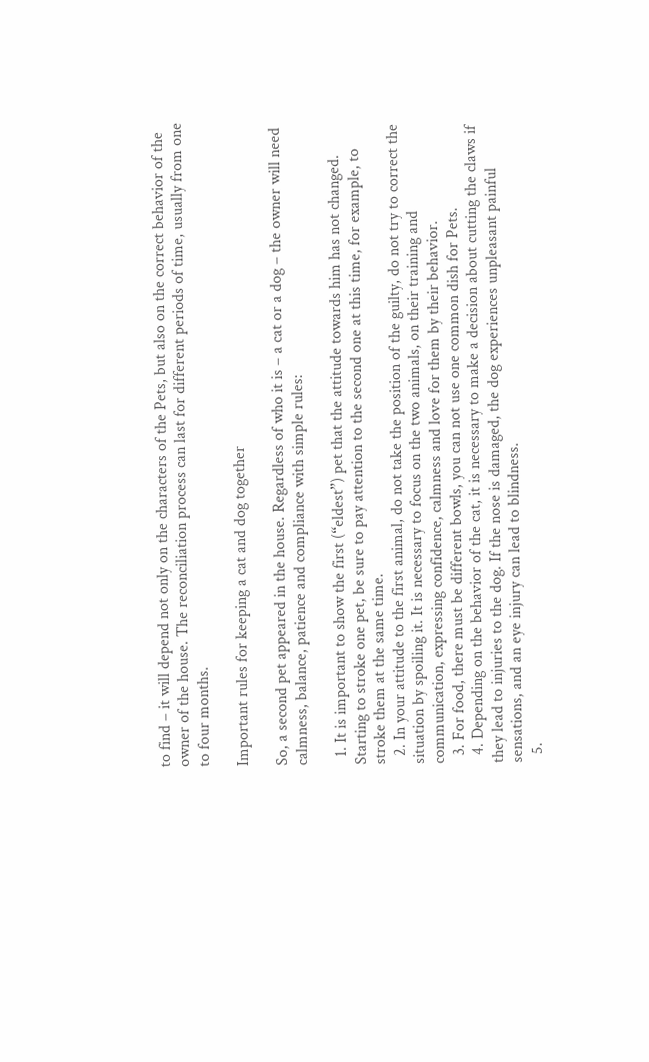to find – it will depend not only on the characters of the Pets, but also on the correct behavior of the owner of the house. The reconciliation process can last for different periods of time, usually from one to four months.

Important rules for keeping a cat and dog together

So, a second pet appeared in the house. Regardless of who it is – a cat or a dog – the owner will need calmness, balance, patience and compliance with simple rules:

  1. It is important to show the first (“eldest”) pet that the attitude towards him has not changed. Starting to stroke one pet, be sure to pay attention to the second one at this time, for example, to stroke them at the same time.
  2. In your attitude to the first animal, do not take the position of the guilty, do not try to correct the situation by spoiling it. It is necessary to focus on the two animals, on their training and communication, expressing confidence, calmness and love for them by their behavior.
  3. For food, there must be different bowls, you can not use one common dish for Pets.
  4. Depending on the behavior of the cat, it is necessary to make a decision about cutting the claws if they lead to injuries to the dog. If the nose is damaged, the dog experiences unpleasant painful sensations, and an eye injury can lead to blindness.
  5.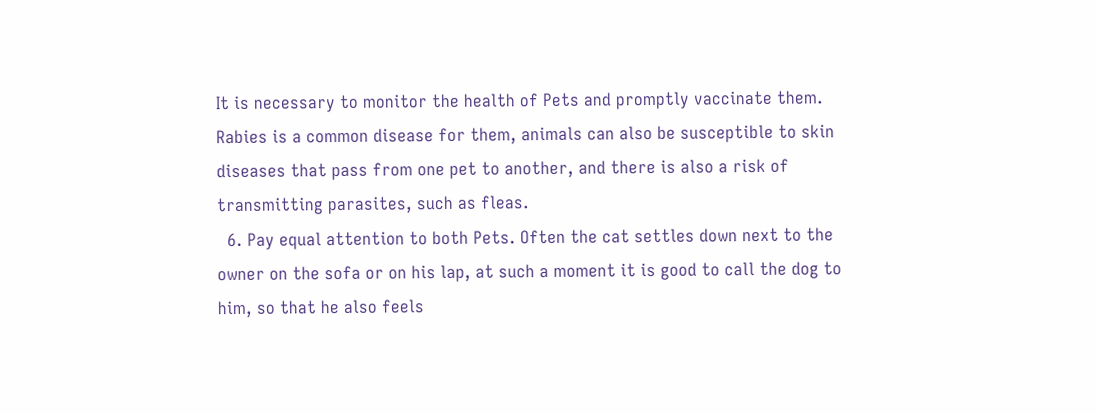It is necessary to monitor the health of Pets and promptly vaccinate them. Rabies is a common disease for them, animals can also be susceptible to skin diseases that pass from one pet to another, and there is also a risk of transmitting parasites, such as fleas.
  6. Pay equal attention to both Pets. Often the cat settles down next to the owner on the sofa or on his lap, at such a moment it is good to call the dog to him, so that he also feels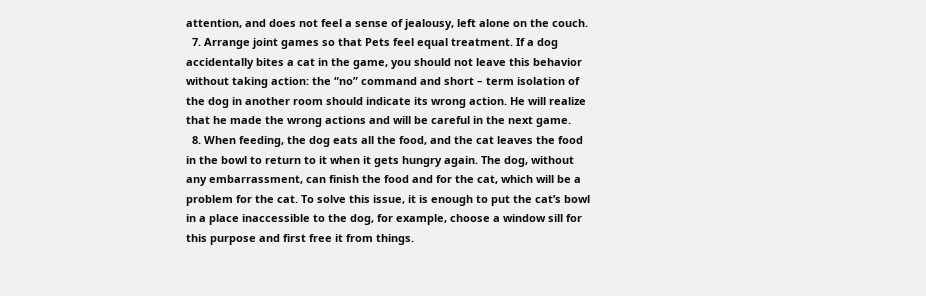attention, and does not feel a sense of jealousy, left alone on the couch.
  7. Arrange joint games so that Pets feel equal treatment. If a dog accidentally bites a cat in the game, you should not leave this behavior without taking action: the “no” command and short – term isolation of the dog in another room should indicate its wrong action. He will realize that he made the wrong actions and will be careful in the next game.
  8. When feeding, the dog eats all the food, and the cat leaves the food in the bowl to return to it when it gets hungry again. The dog, without any embarrassment, can finish the food and for the cat, which will be a problem for the cat. To solve this issue, it is enough to put the cat’s bowl in a place inaccessible to the dog, for example, choose a window sill for this purpose and first free it from things.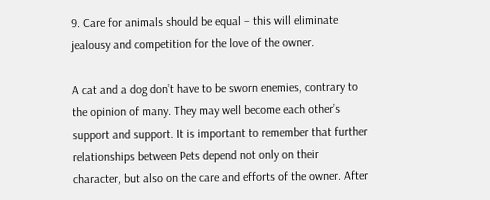9. Care for animals should be equal – this will eliminate jealousy and competition for the love of the owner.

A cat and a dog don’t have to be sworn enemies, contrary to the opinion of many. They may well become each other’s support and support. It is important to remember that further relationships between Pets depend not only on their character, but also on the care and efforts of the owner. After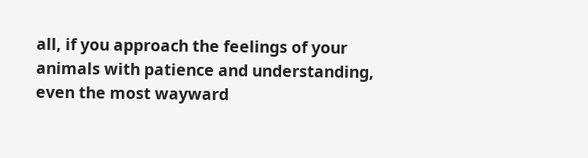all, if you approach the feelings of your animals with patience and understanding, even the most wayward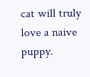cat will truly love a naive puppy.